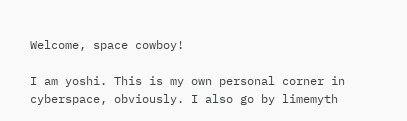Welcome, space cowboy!

I am yoshi. This is my own personal corner in cyberspace, obviously. I also go by limemyth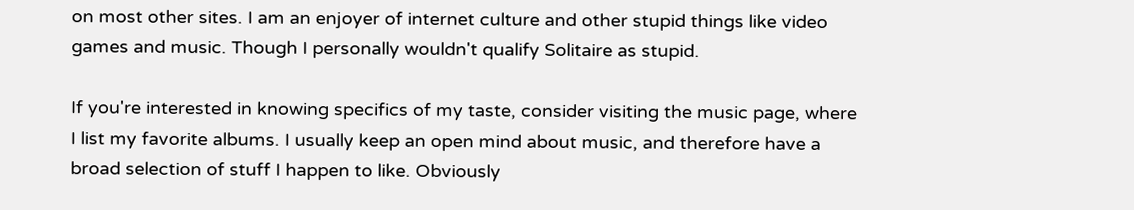on most other sites. I am an enjoyer of internet culture and other stupid things like video games and music. Though I personally wouldn't qualify Solitaire as stupid.

If you're interested in knowing specifics of my taste, consider visiting the music page, where I list my favorite albums. I usually keep an open mind about music, and therefore have a broad selection of stuff I happen to like. Obviously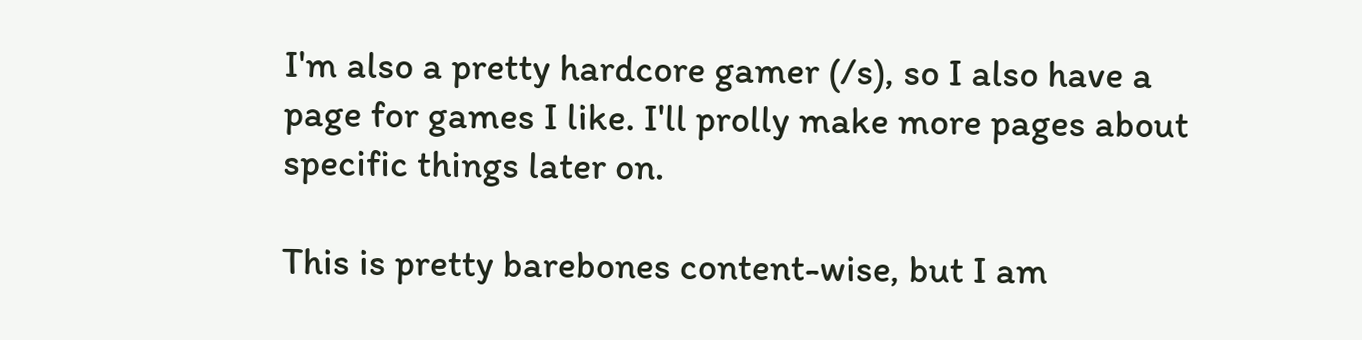I'm also a pretty hardcore gamer (/s), so I also have a page for games I like. I'll prolly make more pages about specific things later on.

This is pretty barebones content-wise, but I am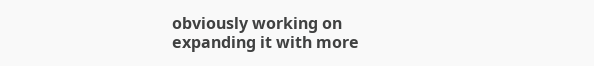obviously working on expanding it with more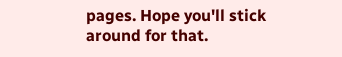pages. Hope you'll stick around for that.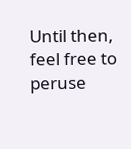Until then, feel free to peruse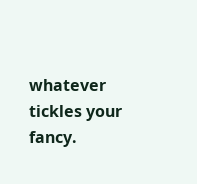whatever tickles your fancy.